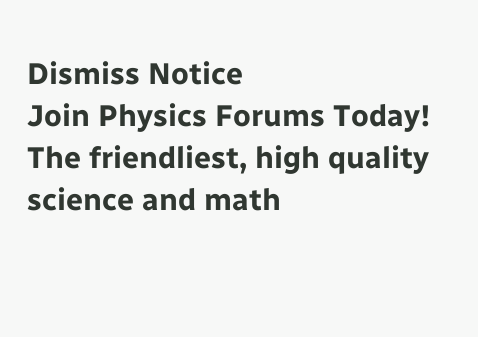Dismiss Notice
Join Physics Forums Today!
The friendliest, high quality science and math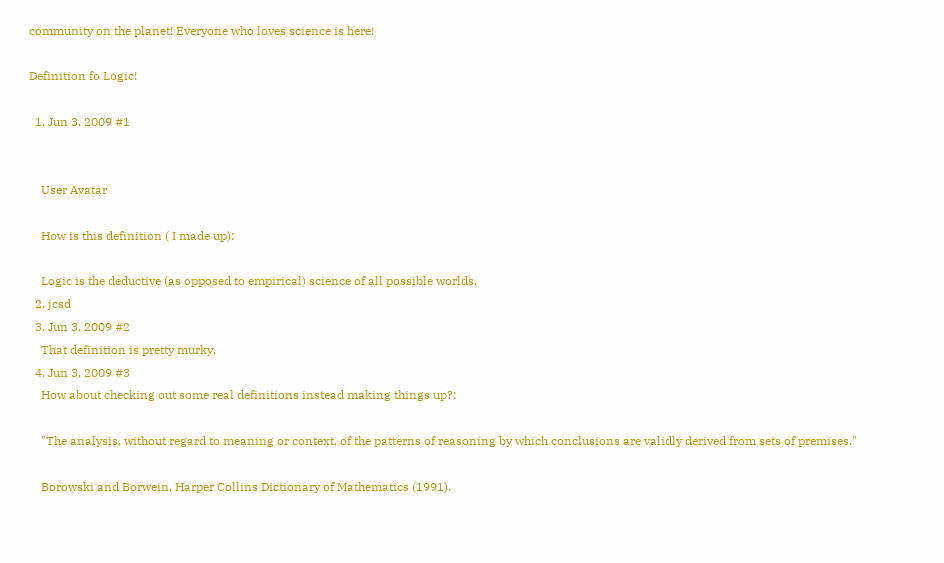community on the planet! Everyone who loves science is here!

Definition fo Logic!

  1. Jun 3, 2009 #1


    User Avatar

    How is this definition ( I made up):

    Logic is the deductive (as opposed to empirical) science of all possible worlds.
  2. jcsd
  3. Jun 3, 2009 #2
    That definition is pretty murky.
  4. Jun 3, 2009 #3
    How about checking out some real definitions instead making things up?:

    "The analysis, without regard to meaning or context, of the patterns of reasoning by which conclusions are validly derived from sets of premises."

    Borowski and Borwein, Harper Collins Dictionary of Mathematics (1991).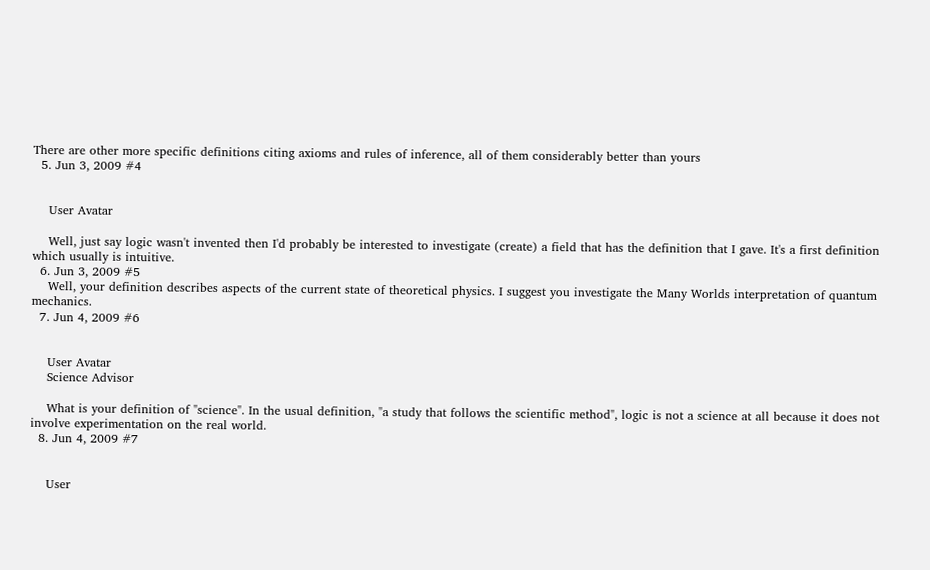There are other more specific definitions citing axioms and rules of inference, all of them considerably better than yours
  5. Jun 3, 2009 #4


    User Avatar

    Well, just say logic wasn't invented then I'd probably be interested to investigate (create) a field that has the definition that I gave. It's a first definition which usually is intuitive.
  6. Jun 3, 2009 #5
    Well, your definition describes aspects of the current state of theoretical physics. I suggest you investigate the Many Worlds interpretation of quantum mechanics.
  7. Jun 4, 2009 #6


    User Avatar
    Science Advisor

    What is your definition of "science". In the usual definition, "a study that follows the scientific method", logic is not a science at all because it does not involve experimentation on the real world.
  8. Jun 4, 2009 #7


    User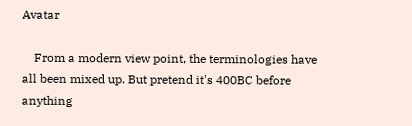Avatar

    From a modern view point, the terminologies have all been mixed up. But pretend it's 400BC before anything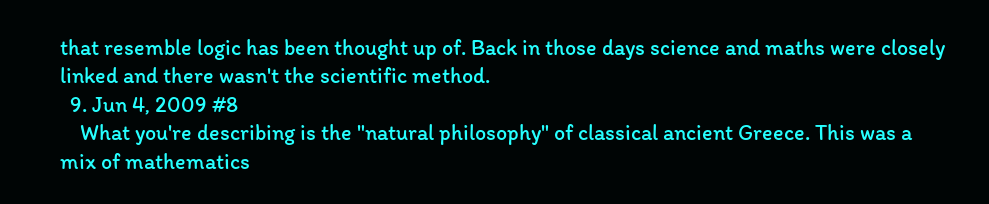that resemble logic has been thought up of. Back in those days science and maths were closely linked and there wasn't the scientific method.
  9. Jun 4, 2009 #8
    What you're describing is the "natural philosophy" of classical ancient Greece. This was a mix of mathematics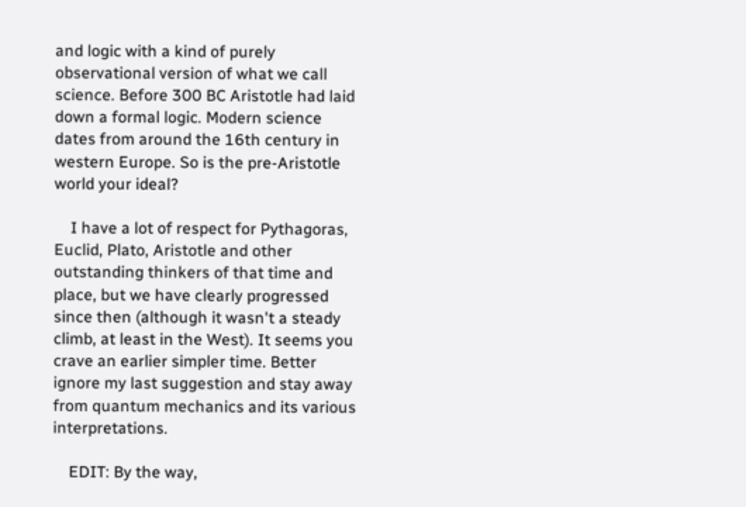and logic with a kind of purely observational version of what we call science. Before 300 BC Aristotle had laid down a formal logic. Modern science dates from around the 16th century in western Europe. So is the pre-Aristotle world your ideal?

    I have a lot of respect for Pythagoras, Euclid, Plato, Aristotle and other outstanding thinkers of that time and place, but we have clearly progressed since then (although it wasn't a steady climb, at least in the West). It seems you crave an earlier simpler time. Better ignore my last suggestion and stay away from quantum mechanics and its various interpretations.

    EDIT: By the way,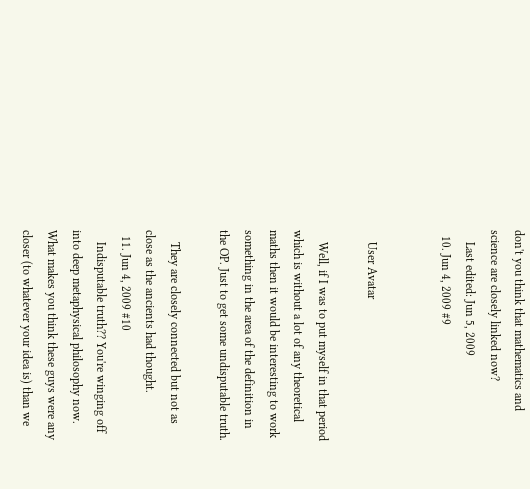don't you think that mathematics and science are closely linked now?
    Last edited: Jun 5, 2009
  10. Jun 4, 2009 #9


    User Avatar

    Well, if I was to put myself in that period which is without a lot of any theoretical maths then it would be interesting to work something in the area of the definition in the OP. Just to get some undisputable truth.

    They are closely connected but not as close as the ancients had thought.
  11. Jun 4, 2009 #10
    Indisputable truth?? You're winging off into deep metaphysical philosophy now. What makes you think these guys were any closer (to whatever your idea is) than we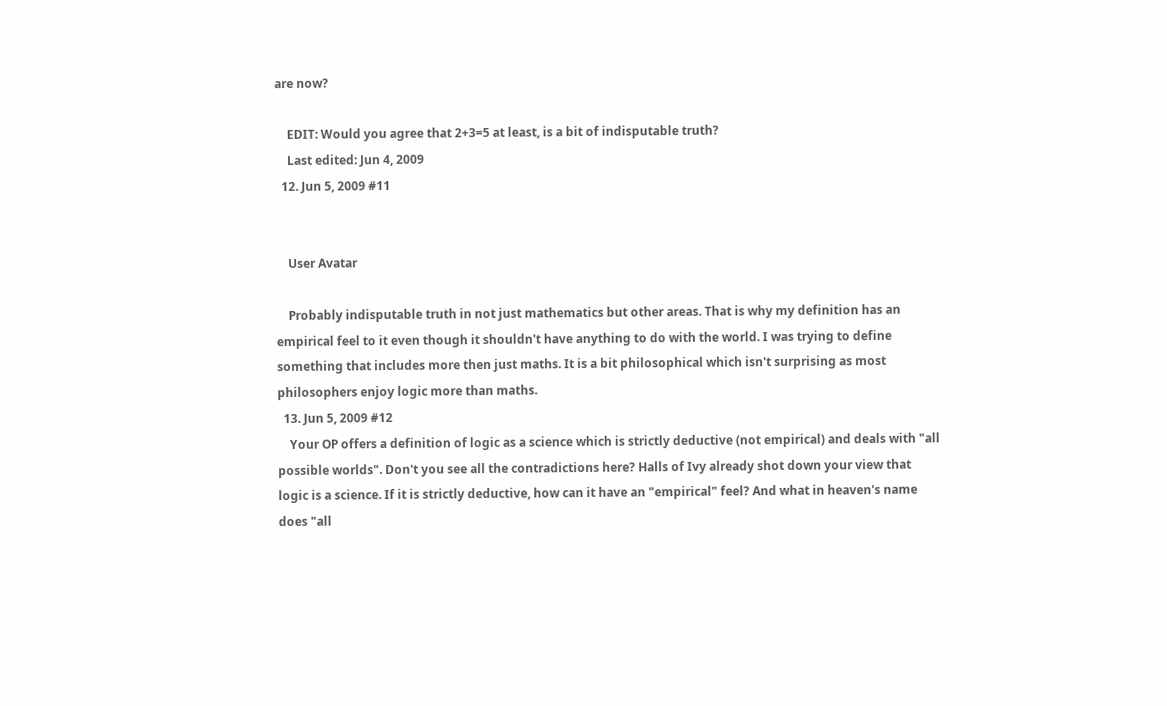are now?

    EDIT: Would you agree that 2+3=5 at least, is a bit of indisputable truth?
    Last edited: Jun 4, 2009
  12. Jun 5, 2009 #11


    User Avatar

    Probably indisputable truth in not just mathematics but other areas. That is why my definition has an empirical feel to it even though it shouldn't have anything to do with the world. I was trying to define something that includes more then just maths. It is a bit philosophical which isn't surprising as most philosophers enjoy logic more than maths.
  13. Jun 5, 2009 #12
    Your OP offers a definition of logic as a science which is strictly deductive (not empirical) and deals with "all possible worlds". Don't you see all the contradictions here? Halls of Ivy already shot down your view that logic is a science. If it is strictly deductive, how can it have an "empirical" feel? And what in heaven's name does "all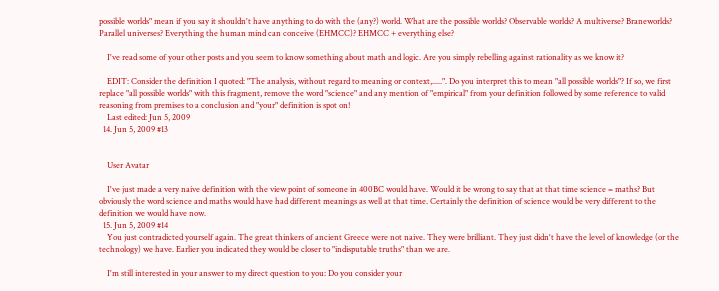possible worlds" mean if you say it shouldn't have anything to do with the (any?) world. What are the possible worlds? Observable worlds? A multiverse? Braneworlds? Parallel universes? Everything the human mind can conceive (EHMCC)? EHMCC + everything else?

    I've read some of your other posts and you seem to know something about math and logic. Are you simply rebelling against rationality as we know it?

    EDIT: Consider the definition I quoted: "The analysis, without regard to meaning or context,.....". Do you interpret this to mean "all possible worlds"? If so, we first replace "all possible worlds" with this fragment, remove the word "science" and any mention of "empirical" from your definition followed by some reference to valid reasoning from premises to a conclusion and "your" definition is spot on!
    Last edited: Jun 5, 2009
  14. Jun 5, 2009 #13


    User Avatar

    I've just made a very naive definition with the view point of someone in 400BC would have. Would it be wrong to say that at that time science = maths? But obviously the word science and maths would have had different meanings as well at that time. Certainly the definition of science would be very different to the definition we would have now.
  15. Jun 5, 2009 #14
    You just contradicted yourself again. The great thinkers of ancient Greece were not naive. They were brilliant. They just didn't have the level of knowledge (or the technology) we have. Earlier you indicated they would be closer to "indisputable truths" than we are.

    I'm still interested in your answer to my direct question to you: Do you consider your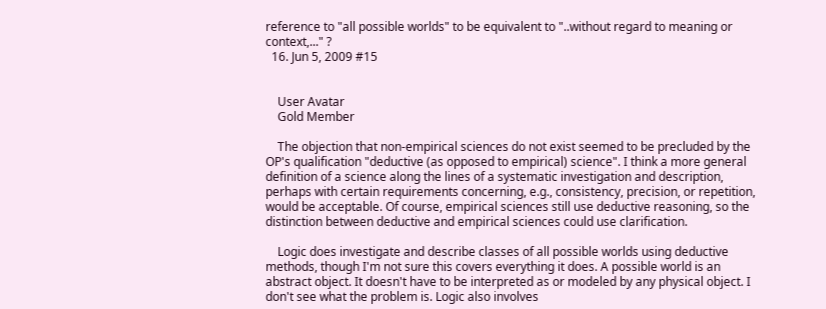reference to "all possible worlds" to be equivalent to "..without regard to meaning or context,..." ?
  16. Jun 5, 2009 #15


    User Avatar
    Gold Member

    The objection that non-empirical sciences do not exist seemed to be precluded by the OP's qualification "deductive (as opposed to empirical) science". I think a more general definition of a science along the lines of a systematic investigation and description, perhaps with certain requirements concerning, e.g., consistency, precision, or repetition, would be acceptable. Of course, empirical sciences still use deductive reasoning, so the distinction between deductive and empirical sciences could use clarification.

    Logic does investigate and describe classes of all possible worlds using deductive methods, though I'm not sure this covers everything it does. A possible world is an abstract object. It doesn't have to be interpreted as or modeled by any physical object. I don't see what the problem is. Logic also involves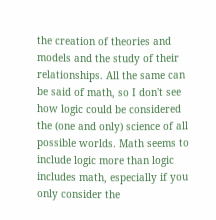the creation of theories and models and the study of their relationships. All the same can be said of math, so I don't see how logic could be considered the (one and only) science of all possible worlds. Math seems to include logic more than logic includes math, especially if you only consider the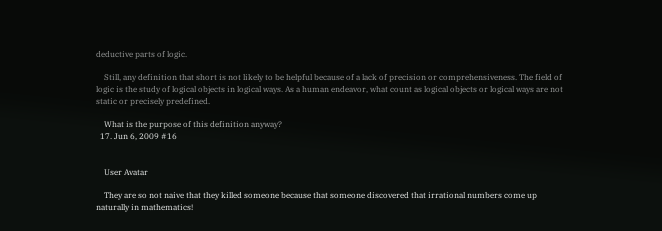deductive parts of logic.

    Still, any definition that short is not likely to be helpful because of a lack of precision or comprehensiveness. The field of logic is the study of logical objects in logical ways. As a human endeavor, what count as logical objects or logical ways are not static or precisely predefined.

    What is the purpose of this definition anyway?
  17. Jun 6, 2009 #16


    User Avatar

    They are so not naive that they killed someone because that someone discovered that irrational numbers come up naturally in mathematics!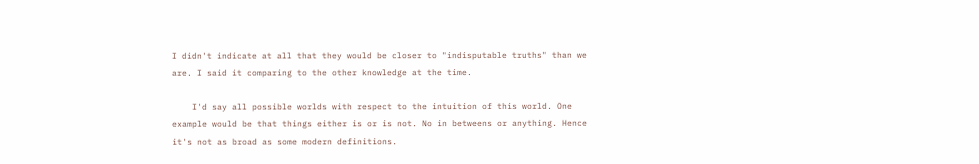I didn't indicate at all that they would be closer to "indisputable truths" than we are. I said it comparing to the other knowledge at the time.

    I'd say all possible worlds with respect to the intuition of this world. One example would be that things either is or is not. No in betweens or anything. Hence it's not as broad as some modern definitions.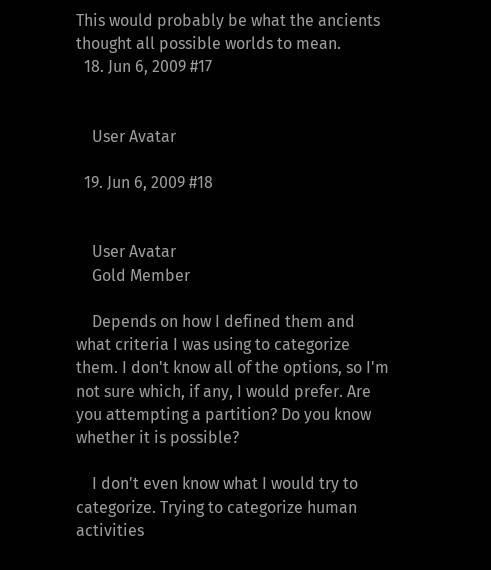This would probably be what the ancients thought all possible worlds to mean.
  18. Jun 6, 2009 #17


    User Avatar

  19. Jun 6, 2009 #18


    User Avatar
    Gold Member

    Depends on how I defined them and what criteria I was using to categorize them. I don't know all of the options, so I'm not sure which, if any, I would prefer. Are you attempting a partition? Do you know whether it is possible?

    I don't even know what I would try to categorize. Trying to categorize human activities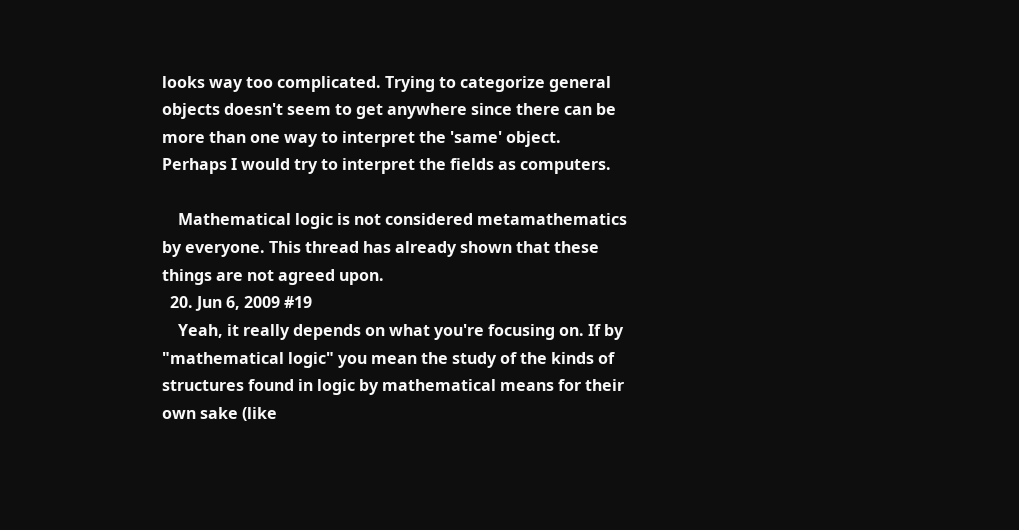looks way too complicated. Trying to categorize general objects doesn't seem to get anywhere since there can be more than one way to interpret the 'same' object. Perhaps I would try to interpret the fields as computers.

    Mathematical logic is not considered metamathematics by everyone. This thread has already shown that these things are not agreed upon.
  20. Jun 6, 2009 #19
    Yeah, it really depends on what you're focusing on. If by "mathematical logic" you mean the study of the kinds of structures found in logic by mathematical means for their own sake (like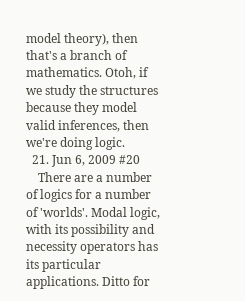model theory), then that's a branch of mathematics. Otoh, if we study the structures because they model valid inferences, then we're doing logic.
  21. Jun 6, 2009 #20
    There are a number of logics for a number of 'worlds'. Modal logic, with its possibility and necessity operators has its particular applications. Ditto for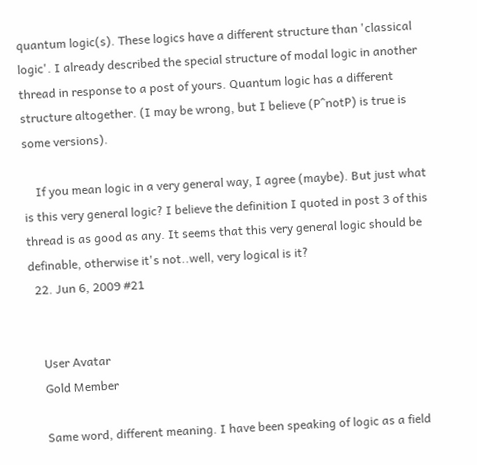quantum logic(s). These logics have a different structure than 'classical logic'. I already described the special structure of modal logic in another thread in response to a post of yours. Quantum logic has a different structure altogether. (I may be wrong, but I believe (P^notP) is true is some versions).

    If you mean logic in a very general way, I agree (maybe). But just what is this very general logic? I believe the definition I quoted in post 3 of this thread is as good as any. It seems that this very general logic should be definable, otherwise it's not..well, very logical is it?
  22. Jun 6, 2009 #21


    User Avatar
    Gold Member

    Same word, different meaning. I have been speaking of logic as a field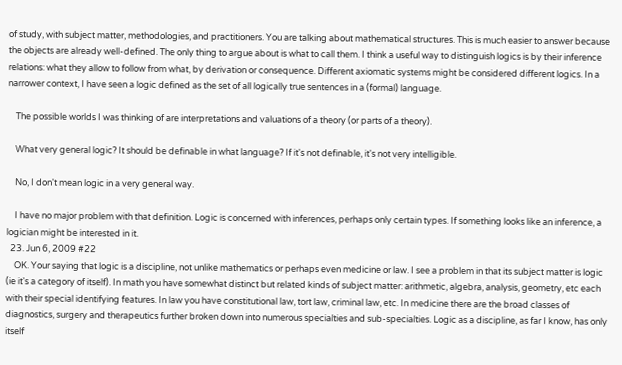of study, with subject matter, methodologies, and practitioners. You are talking about mathematical structures. This is much easier to answer because the objects are already well-defined. The only thing to argue about is what to call them. I think a useful way to distinguish logics is by their inference relations: what they allow to follow from what, by derivation or consequence. Different axiomatic systems might be considered different logics. In a narrower context, I have seen a logic defined as the set of all logically true sentences in a (formal) language.

    The possible worlds I was thinking of are interpretations and valuations of a theory (or parts of a theory).

    What very general logic? It should be definable in what language? If it's not definable, it's not very intelligible.

    No, I don't mean logic in a very general way.

    I have no major problem with that definition. Logic is concerned with inferences, perhaps only certain types. If something looks like an inference, a logician might be interested in it.
  23. Jun 6, 2009 #22
    OK. Your saying that logic is a discipline, not unlike mathematics or perhaps even medicine or law. I see a problem in that its subject matter is logic (ie it's a category of itself). In math you have somewhat distinct but related kinds of subject matter: arithmetic, algebra, analysis, geometry, etc each with their special identifying features. In law you have constitutional law, tort law, criminal law, etc. In medicine there are the broad classes of diagnostics, surgery and therapeutics further broken down into numerous specialties and sub-specialties. Logic as a discipline, as far I know, has only itself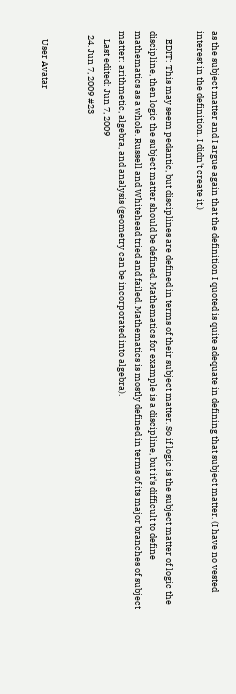as the subject matter and I argue again that the definition I quoted is quite adequate in defining that subject matter. (I have no vested interest in the definition. I didn't create it.)

    EDIT: This may seem pedantic, but disciplines are defined in terms of their subject matter. So if logic is the subject matter of logic the discipline, then logic the subject matter should be defined. Mathematics for example is a discipline, but it's difficult to define mathematics as a whole. Russell and Whitehead tried and failed. Mathematics is mostly defined in terms of its major branches of subject matter: arithmetic, algebra, and analysis (geometry can be incorporated into algebra).
    Last edited: Jun 7, 2009
  24. Jun 7, 2009 #23


    User Avatar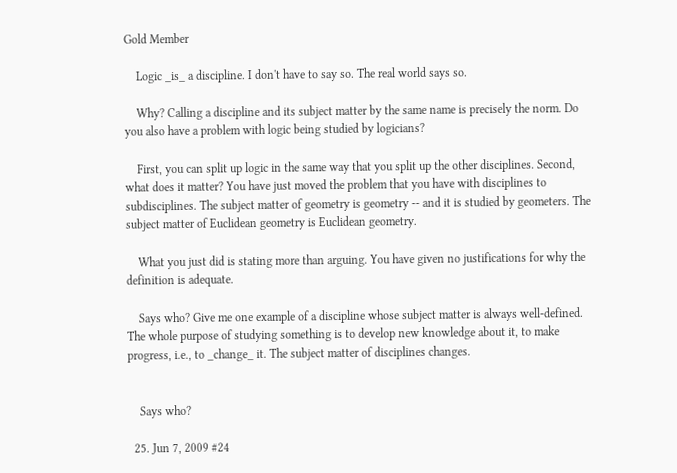Gold Member

    Logic _is_ a discipline. I don't have to say so. The real world says so.

    Why? Calling a discipline and its subject matter by the same name is precisely the norm. Do you also have a problem with logic being studied by logicians?

    First, you can split up logic in the same way that you split up the other disciplines. Second, what does it matter? You have just moved the problem that you have with disciplines to subdisciplines. The subject matter of geometry is geometry -- and it is studied by geometers. The subject matter of Euclidean geometry is Euclidean geometry.

    What you just did is stating more than arguing. You have given no justifications for why the definition is adequate.

    Says who? Give me one example of a discipline whose subject matter is always well-defined. The whole purpose of studying something is to develop new knowledge about it, to make progress, i.e., to _change_ it. The subject matter of disciplines changes.


    Says who?

  25. Jun 7, 2009 #24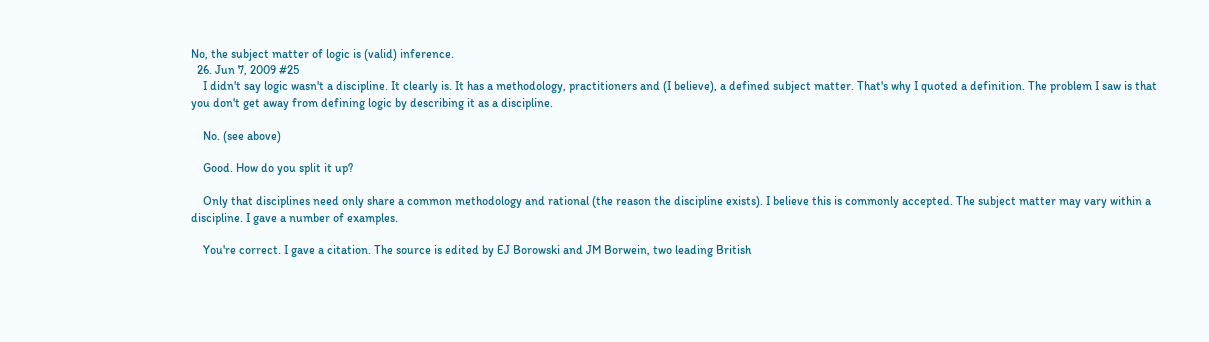No, the subject matter of logic is (valid) inference.
  26. Jun 7, 2009 #25
    I didn't say logic wasn't a discipline. It clearly is. It has a methodology, practitioners and (I believe), a defined subject matter. That's why I quoted a definition. The problem I saw is that you don't get away from defining logic by describing it as a discipline.

    No. (see above)

    Good. How do you split it up?

    Only that disciplines need only share a common methodology and rational (the reason the discipline exists). I believe this is commonly accepted. The subject matter may vary within a discipline. I gave a number of examples.

    You're correct. I gave a citation. The source is edited by EJ Borowski and JM Borwein, two leading British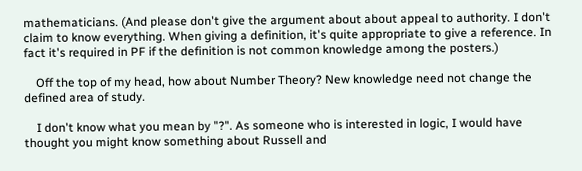mathematicians. (And please don't give the argument about about appeal to authority. I don't claim to know everything. When giving a definition, it's quite appropriate to give a reference. In fact it's required in PF if the definition is not common knowledge among the posters.)

    Off the top of my head, how about Number Theory? New knowledge need not change the defined area of study.

    I don't know what you mean by "?". As someone who is interested in logic, I would have thought you might know something about Russell and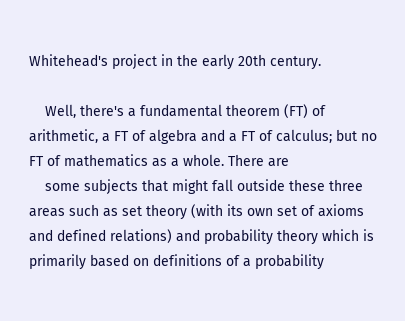Whitehead's project in the early 20th century.

    Well, there's a fundamental theorem (FT) of arithmetic, a FT of algebra and a FT of calculus; but no FT of mathematics as a whole. There are
    some subjects that might fall outside these three areas such as set theory (with its own set of axioms and defined relations) and probability theory which is primarily based on definitions of a probability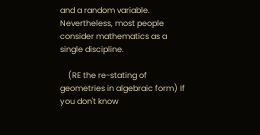and a random variable. Nevertheless, most people consider mathematics as a single discipline.

    (RE the re-stating of geometries in algebraic form) If you don't know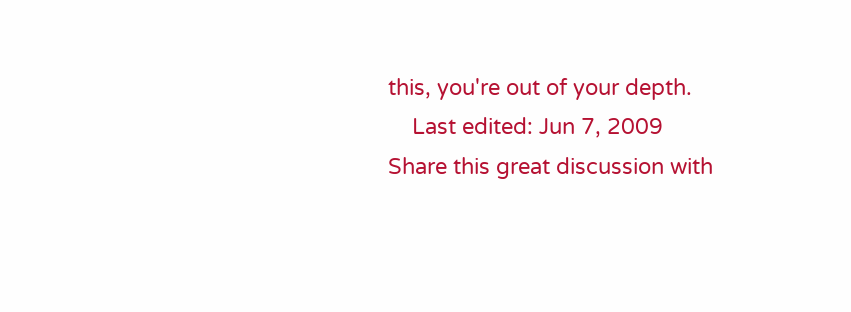this, you're out of your depth.
    Last edited: Jun 7, 2009
Share this great discussion with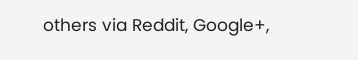others via Reddit, Google+,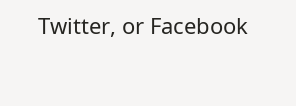Twitter, or Facebook